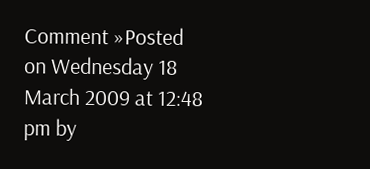Comment »Posted on Wednesday 18 March 2009 at 12:48 pm by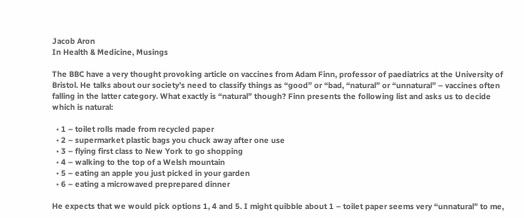Jacob Aron
In Health & Medicine, Musings

The BBC have a very thought provoking article on vaccines from Adam Finn, professor of paediatrics at the University of Bristol. He talks about our society’s need to classify things as “good” or “bad, “natural” or “unnatural” – vaccines often falling in the latter category. What exactly is “natural” though? Finn presents the following list and asks us to decide which is natural:

  • 1 – toilet rolls made from recycled paper
  • 2 – supermarket plastic bags you chuck away after one use
  • 3 – flying first class to New York to go shopping
  • 4 – walking to the top of a Welsh mountain
  • 5 – eating an apple you just picked in your garden
  • 6 – eating a microwaved preprepared dinner

He expects that we would pick options 1, 4 and 5. I might quibble about 1 – toilet paper seems very “unnatural” to me,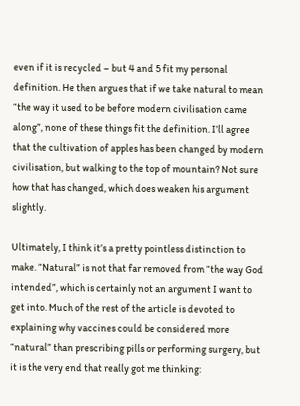even if it is recycled – but 4 and 5 fit my personal definition. He then argues that if we take natural to mean “the way it used to be before modern civilisation came along”, none of these things fit the definition. I’ll agree that the cultivation of apples has been changed by modern civilisation, but walking to the top of mountain? Not sure how that has changed, which does weaken his argument slightly.

Ultimately, I think it’s a pretty pointless distinction to make. “Natural” is not that far removed from “the way God intended”, which is certainly not an argument I want to get into. Much of the rest of the article is devoted to explaining why vaccines could be considered more “natural” than prescribing pills or performing surgery, but it is the very end that really got me thinking: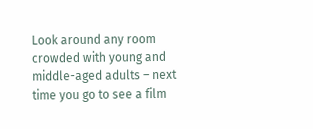Look around any room crowded with young and middle-aged adults – next time you go to see a film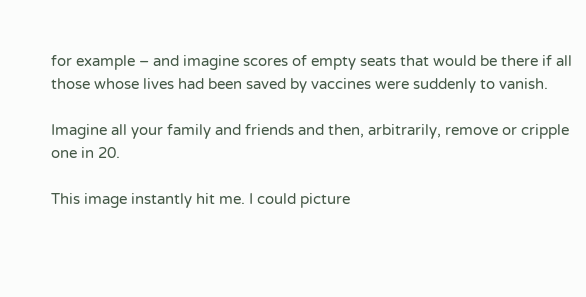for example – and imagine scores of empty seats that would be there if all those whose lives had been saved by vaccines were suddenly to vanish.

Imagine all your family and friends and then, arbitrarily, remove or cripple one in 20.

This image instantly hit me. I could picture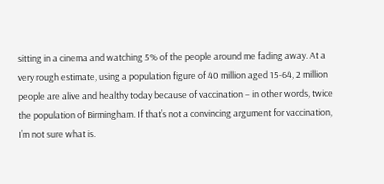sitting in a cinema and watching 5% of the people around me fading away. At a very rough estimate, using a population figure of 40 million aged 15-64, 2 million people are alive and healthy today because of vaccination – in other words, twice the population of Birmingham. If that’s not a convincing argument for vaccination, I’m not sure what is.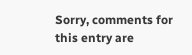Sorry, comments for this entry are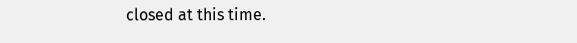closed at this time.